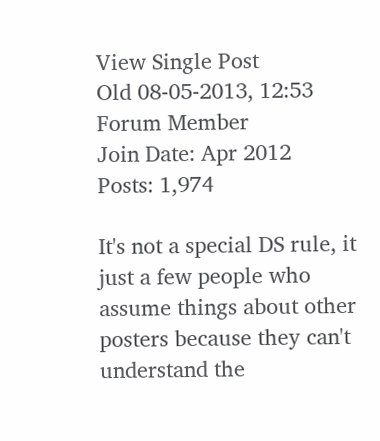View Single Post
Old 08-05-2013, 12:53
Forum Member
Join Date: Apr 2012
Posts: 1,974

It's not a special DS rule, it just a few people who assume things about other posters because they can't understand the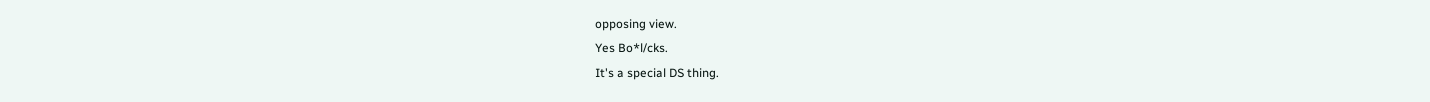opposing view.
Yes Bo*l/cks.
It's a special DS thing.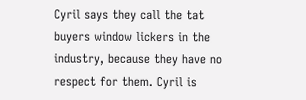Cyril says they call the tat buyers window lickers in the industry, because they have no respect for them. Cyril is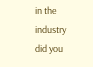in the industry did you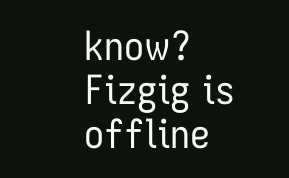know?
Fizgig is offline